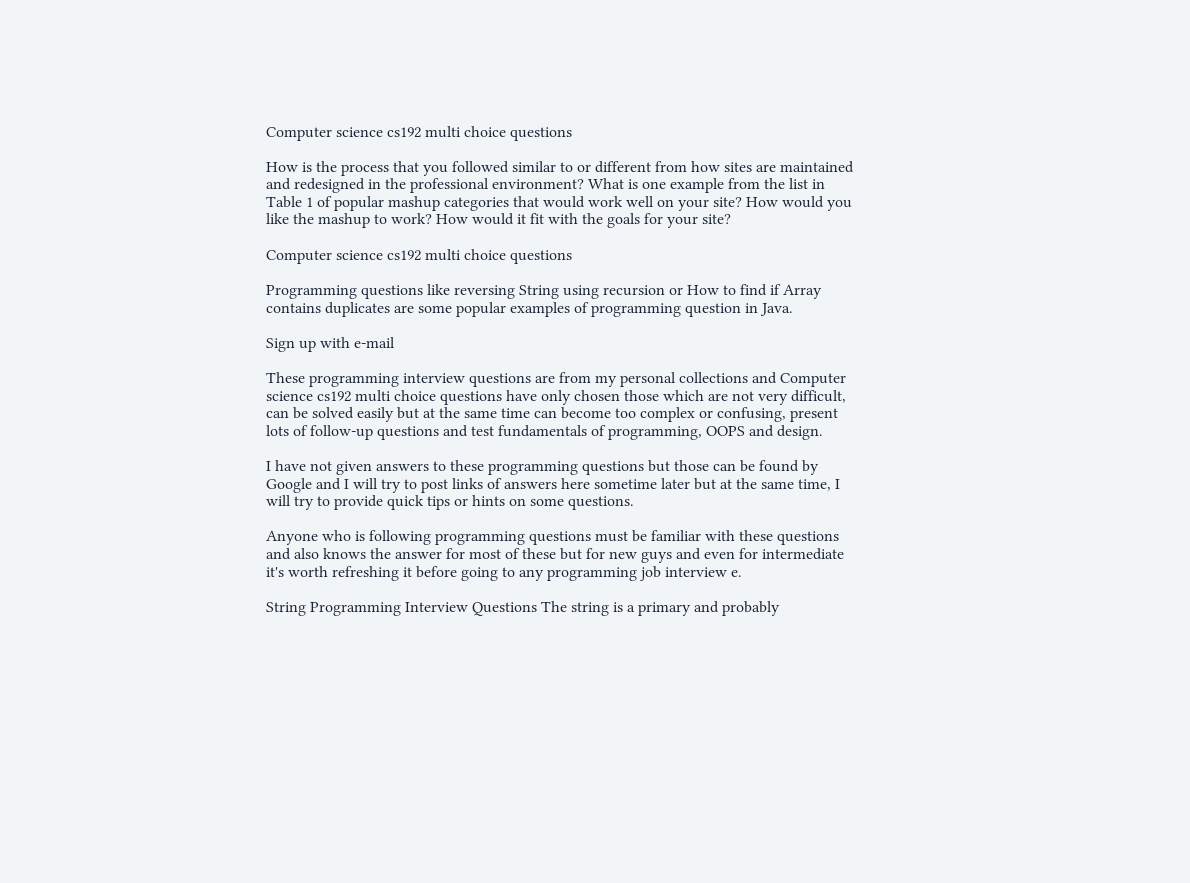Computer science cs192 multi choice questions

How is the process that you followed similar to or different from how sites are maintained and redesigned in the professional environment? What is one example from the list in Table 1 of popular mashup categories that would work well on your site? How would you like the mashup to work? How would it fit with the goals for your site?

Computer science cs192 multi choice questions

Programming questions like reversing String using recursion or How to find if Array contains duplicates are some popular examples of programming question in Java.

Sign up with e-mail

These programming interview questions are from my personal collections and Computer science cs192 multi choice questions have only chosen those which are not very difficult, can be solved easily but at the same time can become too complex or confusing, present lots of follow-up questions and test fundamentals of programming, OOPS and design.

I have not given answers to these programming questions but those can be found by Google and I will try to post links of answers here sometime later but at the same time, I will try to provide quick tips or hints on some questions.

Anyone who is following programming questions must be familiar with these questions and also knows the answer for most of these but for new guys and even for intermediate it's worth refreshing it before going to any programming job interview e.

String Programming Interview Questions The string is a primary and probably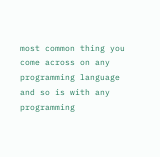most common thing you come across on any programming language and so is with any programming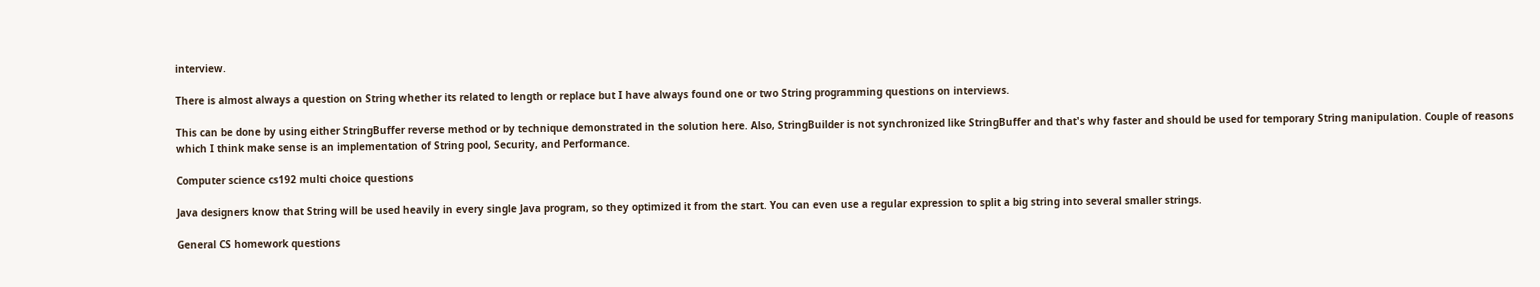interview.

There is almost always a question on String whether its related to length or replace but I have always found one or two String programming questions on interviews.

This can be done by using either StringBuffer reverse method or by technique demonstrated in the solution here. Also, StringBuilder is not synchronized like StringBuffer and that's why faster and should be used for temporary String manipulation. Couple of reasons which I think make sense is an implementation of String pool, Security, and Performance.

Computer science cs192 multi choice questions

Java designers know that String will be used heavily in every single Java program, so they optimized it from the start. You can even use a regular expression to split a big string into several smaller strings.

General CS homework questions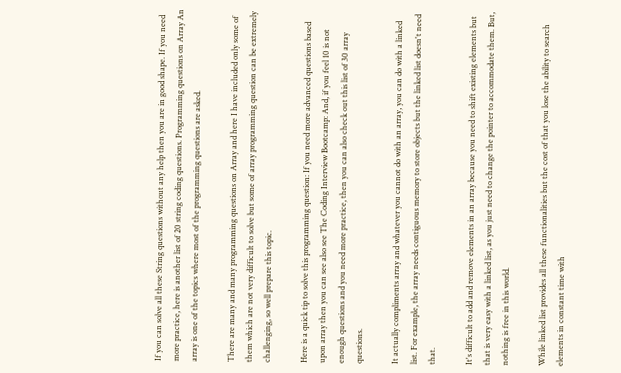If you can solve all these String questions without any help then you are in good shape. If you need more practice, here is another list of 20 string coding questions. Programming questions on Array An array is one of the topics where most of the programming questions are asked.

There are many and many programming questions on Array and here I have included only some of them which are not very difficult to solve but some of array programming question can be extremely challenging, so well prepare this topic.

Here is a quick tip to solve this programming question: If you need more advanced questions based upon array then you can see also see The Coding Interview Bootcamp: And, if you feel 10 is not enough questions and you need more practice, then you can also check out this list of 30 array questions.

It actually compliments array and whatever you cannot do with an array, you can do with a linked list. For example, the array needs contiguous memory to store objects but the linked list doesn't need that.

It's difficult to add and remove elements in an array because you need to shift existing elements but that is very easy with a linked list, as you just need to change the pointer to accommodate them. But, nothing is free in this world.

While linked list provides all these functionalities but the cost of that you lose the ability to search elements in constant time with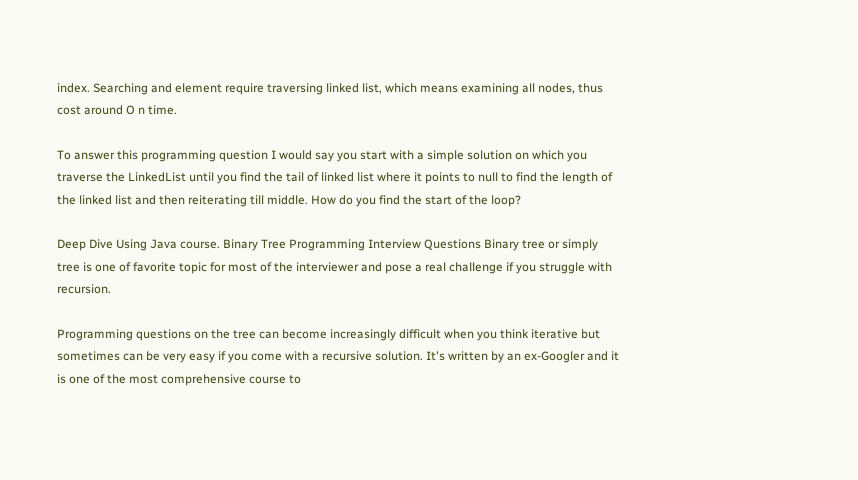index. Searching and element require traversing linked list, which means examining all nodes, thus cost around O n time.

To answer this programming question I would say you start with a simple solution on which you traverse the LinkedList until you find the tail of linked list where it points to null to find the length of the linked list and then reiterating till middle. How do you find the start of the loop?

Deep Dive Using Java course. Binary Tree Programming Interview Questions Binary tree or simply tree is one of favorite topic for most of the interviewer and pose a real challenge if you struggle with recursion.

Programming questions on the tree can become increasingly difficult when you think iterative but sometimes can be very easy if you come with a recursive solution. It's written by an ex-Googler and it is one of the most comprehensive course to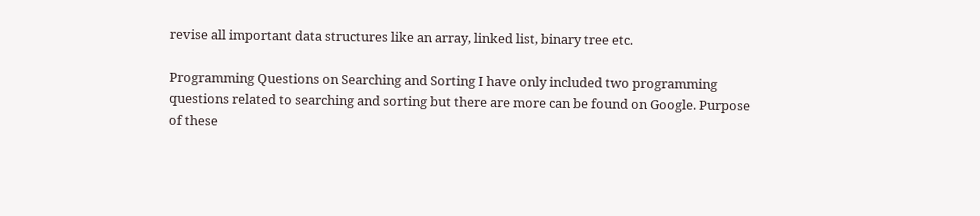revise all important data structures like an array, linked list, binary tree etc.

Programming Questions on Searching and Sorting I have only included two programming questions related to searching and sorting but there are more can be found on Google. Purpose of these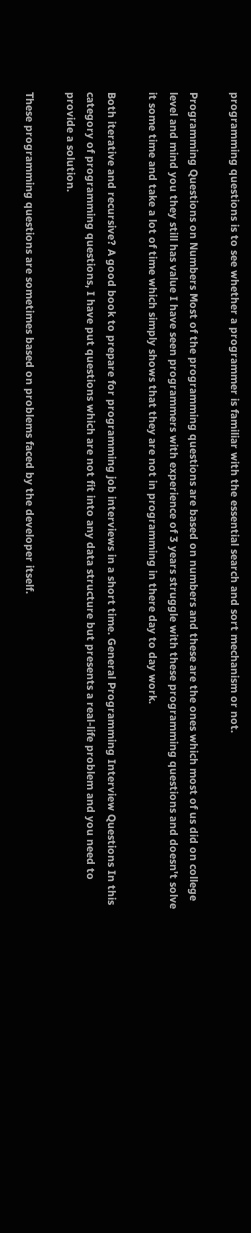programming questions is to see whether a programmer is familiar with the essential search and sort mechanism or not.

Programming Questions on Numbers Most of the programming questions are based on numbers and these are the ones which most of us did on college level and mind you they still has value I have seen programmers with experience of 3 years struggle with these programming questions and doesn't solve it some time and take a lot of time which simply shows that they are not in programming in there day to day work.

Both iterative and recursive? A good book to prepare for programming job interviews in a short time. General Programming Interview Questions In this category of programming questions, I have put questions which are not fit into any data structure but presents a real-life problem and you need to provide a solution.

These programming questions are sometimes based on problems faced by the developer itself.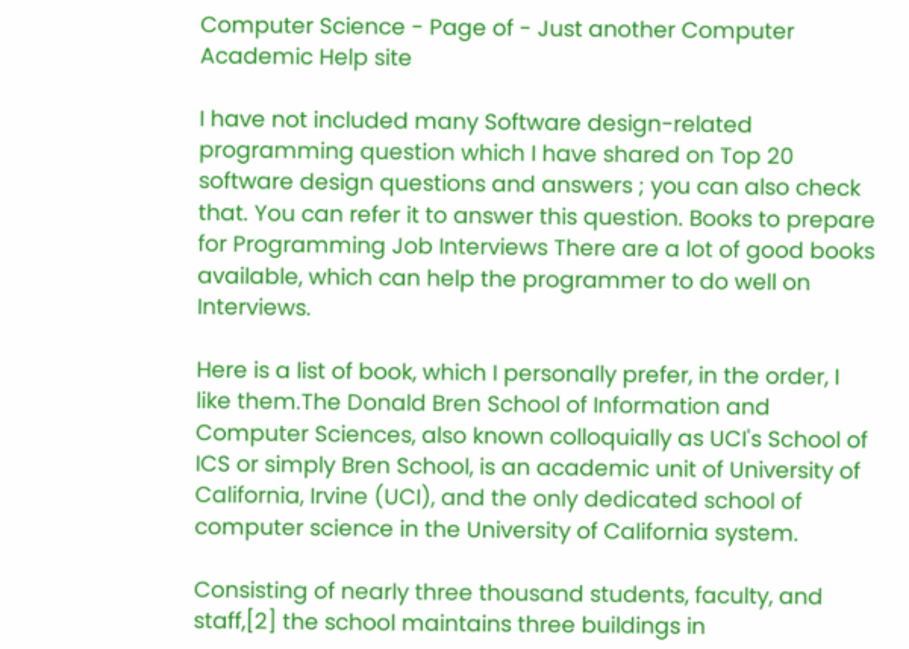Computer Science - Page of - Just another Computer Academic Help site

I have not included many Software design-related programming question which I have shared on Top 20 software design questions and answers ; you can also check that. You can refer it to answer this question. Books to prepare for Programming Job Interviews There are a lot of good books available, which can help the programmer to do well on Interviews.

Here is a list of book, which I personally prefer, in the order, I like them.The Donald Bren School of Information and Computer Sciences, also known colloquially as UCI's School of ICS or simply Bren School, is an academic unit of University of California, Irvine (UCI), and the only dedicated school of computer science in the University of California system.

Consisting of nearly three thousand students, faculty, and staff,[2] the school maintains three buildings in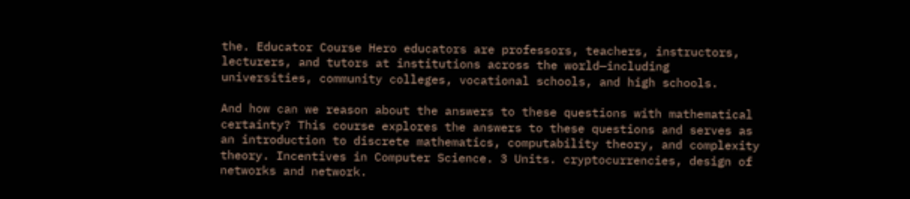the. Educator Course Hero educators are professors, teachers, instructors, lecturers, and tutors at institutions across the world—including universities, community colleges, vocational schools, and high schools.

And how can we reason about the answers to these questions with mathematical certainty? This course explores the answers to these questions and serves as an introduction to discrete mathematics, computability theory, and complexity theory. Incentives in Computer Science. 3 Units. cryptocurrencies, design of networks and network.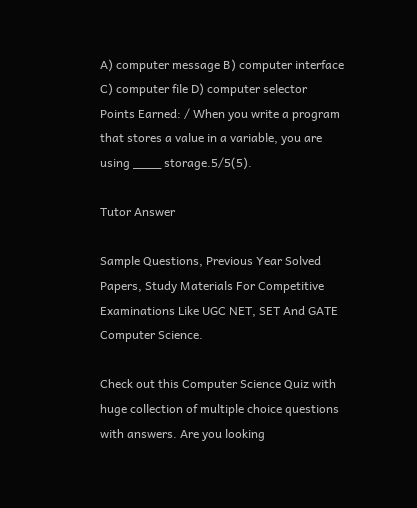A) computer message B) computer interface C) computer file D) computer selector Points Earned: / When you write a program that stores a value in a variable, you are using ____ storage.5/5(5).

Tutor Answer

Sample Questions, Previous Year Solved Papers, Study Materials For Competitive Examinations Like UGC NET, SET And GATE Computer Science.

Check out this Computer Science Quiz with huge collection of multiple choice questions with answers. Are you looking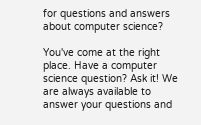for questions and answers about computer science?

You've come at the right place. Have a computer science question? Ask it! We are always available to answer your questions and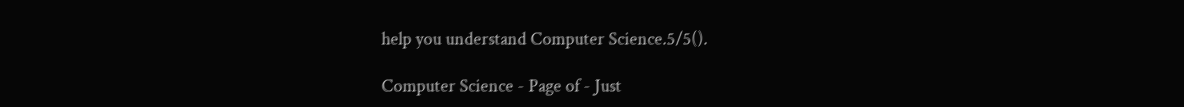help you understand Computer Science.5/5().

Computer Science - Page of - Just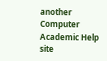another Computer Academic Help site